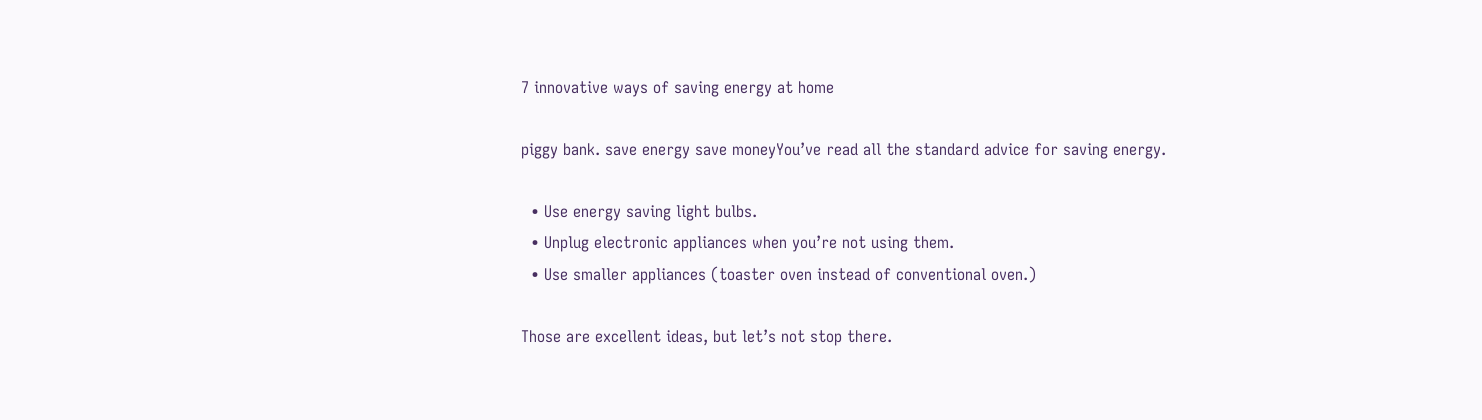7 innovative ways of saving energy at home

piggy bank. save energy save moneyYou’ve read all the standard advice for saving energy.

  • Use energy saving light bulbs.
  • Unplug electronic appliances when you’re not using them.
  • Use smaller appliances (toaster oven instead of conventional oven.)

Those are excellent ideas, but let’s not stop there.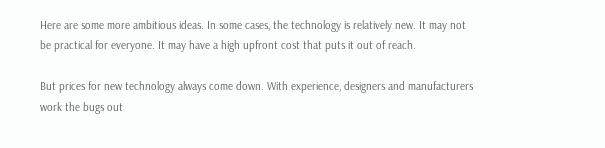Here are some more ambitious ideas. In some cases, the technology is relatively new. It may not be practical for everyone. It may have a high upfront cost that puts it out of reach.

But prices for new technology always come down. With experience, designers and manufacturers work the bugs out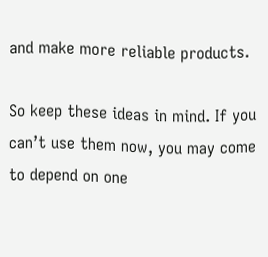and make more reliable products.

So keep these ideas in mind. If you can’t use them now, you may come to depend on one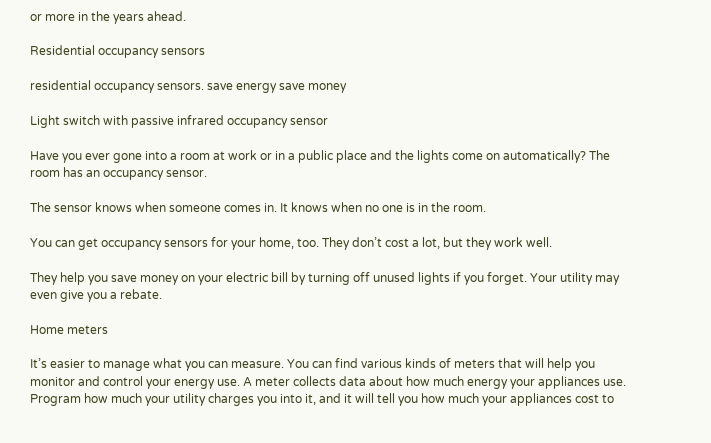or more in the years ahead.

Residential occupancy sensors

residential occupancy sensors. save energy save money

Light switch with passive infrared occupancy sensor

Have you ever gone into a room at work or in a public place and the lights come on automatically? The room has an occupancy sensor.

The sensor knows when someone comes in. It knows when no one is in the room.

You can get occupancy sensors for your home, too. They don’t cost a lot, but they work well.

They help you save money on your electric bill by turning off unused lights if you forget. Your utility may even give you a rebate.

Home meters

It’s easier to manage what you can measure. You can find various kinds of meters that will help you monitor and control your energy use. A meter collects data about how much energy your appliances use. Program how much your utility charges you into it, and it will tell you how much your appliances cost to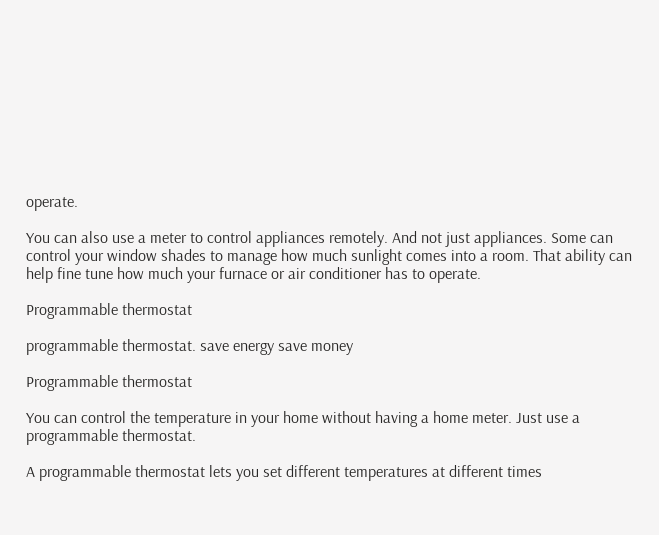operate.

You can also use a meter to control appliances remotely. And not just appliances. Some can control your window shades to manage how much sunlight comes into a room. That ability can help fine tune how much your furnace or air conditioner has to operate.

Programmable thermostat

programmable thermostat. save energy save money

Programmable thermostat

You can control the temperature in your home without having a home meter. Just use a programmable thermostat.

A programmable thermostat lets you set different temperatures at different times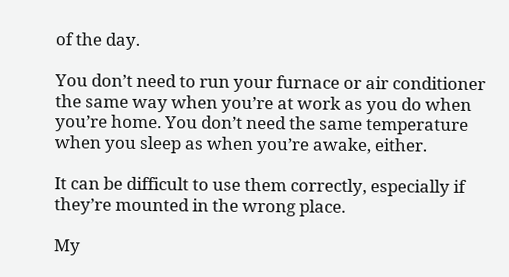of the day.

You don’t need to run your furnace or air conditioner the same way when you’re at work as you do when you’re home. You don’t need the same temperature when you sleep as when you’re awake, either.

It can be difficult to use them correctly, especially if they’re mounted in the wrong place.

My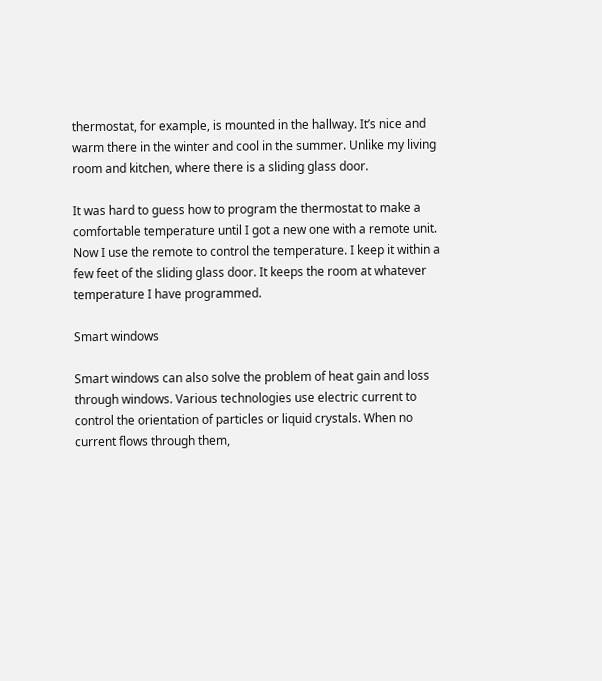thermostat, for example, is mounted in the hallway. It’s nice and warm there in the winter and cool in the summer. Unlike my living room and kitchen, where there is a sliding glass door.

It was hard to guess how to program the thermostat to make a comfortable temperature until I got a new one with a remote unit. Now I use the remote to control the temperature. I keep it within a few feet of the sliding glass door. It keeps the room at whatever temperature I have programmed.

Smart windows

Smart windows can also solve the problem of heat gain and loss through windows. Various technologies use electric current to control the orientation of particles or liquid crystals. When no current flows through them,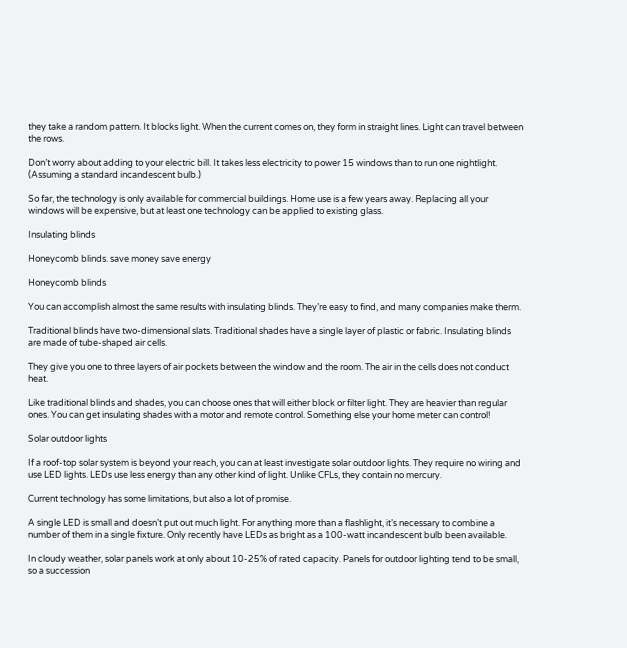they take a random pattern. It blocks light. When the current comes on, they form in straight lines. Light can travel between the rows.

Don’t worry about adding to your electric bill. It takes less electricity to power 15 windows than to run one nightlight. (Assuming a standard incandescent bulb.)

So far, the technology is only available for commercial buildings. Home use is a few years away. Replacing all your windows will be expensive, but at least one technology can be applied to existing glass.

Insulating blinds

Honeycomb blinds. save money save energy

Honeycomb blinds

You can accomplish almost the same results with insulating blinds. They’re easy to find, and many companies make therm.

Traditional blinds have two-dimensional slats. Traditional shades have a single layer of plastic or fabric. Insulating blinds are made of tube-shaped air cells.

They give you one to three layers of air pockets between the window and the room. The air in the cells does not conduct heat.

Like traditional blinds and shades, you can choose ones that will either block or filter light. They are heavier than regular ones. You can get insulating shades with a motor and remote control. Something else your home meter can control!

Solar outdoor lights

If a roof-top solar system is beyond your reach, you can at least investigate solar outdoor lights. They require no wiring and use LED lights. LEDs use less energy than any other kind of light. Unlike CFLs, they contain no mercury.

Current technology has some limitations, but also a lot of promise.

A single LED is small and doesn’t put out much light. For anything more than a flashlight, it’s necessary to combine a number of them in a single fixture. Only recently have LEDs as bright as a 100-watt incandescent bulb been available.

In cloudy weather, solar panels work at only about 10-25% of rated capacity. Panels for outdoor lighting tend to be small, so a succession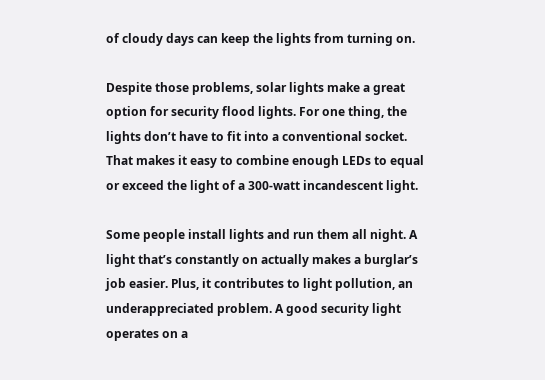of cloudy days can keep the lights from turning on.

Despite those problems, solar lights make a great option for security flood lights. For one thing, the lights don’t have to fit into a conventional socket. That makes it easy to combine enough LEDs to equal or exceed the light of a 300-watt incandescent light.

Some people install lights and run them all night. A light that’s constantly on actually makes a burglar’s job easier. Plus, it contributes to light pollution, an underappreciated problem. A good security light operates on a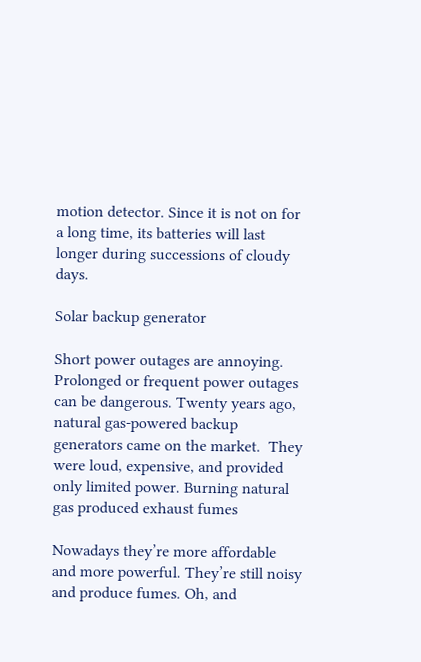motion detector. Since it is not on for a long time, its batteries will last longer during successions of cloudy days.

Solar backup generator

Short power outages are annoying. Prolonged or frequent power outages can be dangerous. Twenty years ago, natural gas-powered backup generators came on the market.  They were loud, expensive, and provided only limited power. Burning natural gas produced exhaust fumes

Nowadays they’re more affordable and more powerful. They’re still noisy and produce fumes. Oh, and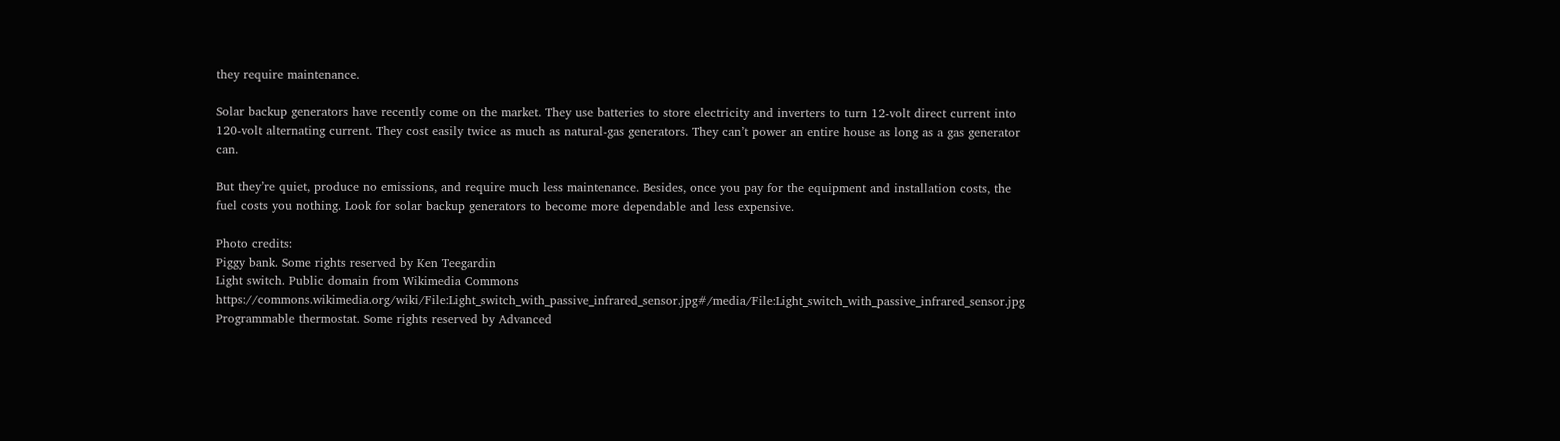they require maintenance.

Solar backup generators have recently come on the market. They use batteries to store electricity and inverters to turn 12-volt direct current into 120-volt alternating current. They cost easily twice as much as natural-gas generators. They can’t power an entire house as long as a gas generator can.

But they’re quiet, produce no emissions, and require much less maintenance. Besides, once you pay for the equipment and installation costs, the fuel costs you nothing. Look for solar backup generators to become more dependable and less expensive.

Photo credits:
Piggy bank. Some rights reserved by Ken Teegardin
Light switch. Public domain from Wikimedia Commons https://commons.wikimedia.org/wiki/File:Light_switch_with_passive_infrared_sensor.jpg#/media/File:Light_switch_with_passive_infrared_sensor.jpg
Programmable thermostat. Some rights reserved by Advanced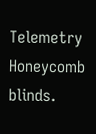Telemetry
Honeycomb blinds.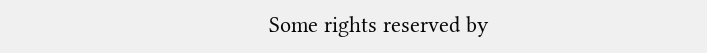Some rights reserved by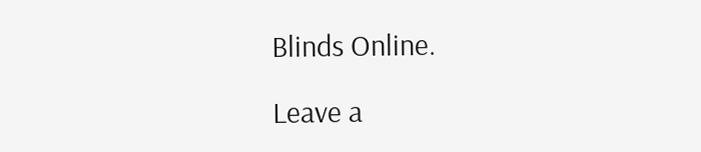Blinds Online.

Leave a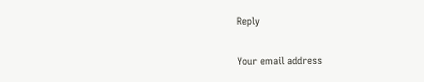Reply

Your email address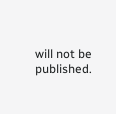will not be published.